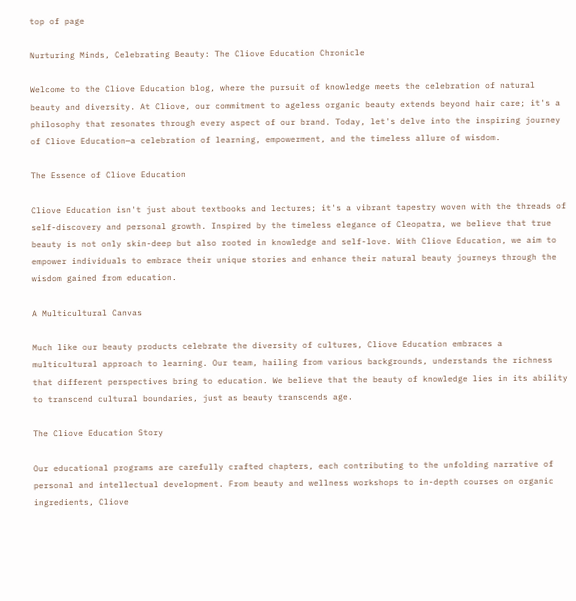top of page

Nurturing Minds, Celebrating Beauty: The Cliove Education Chronicle

Welcome to the Cliove Education blog, where the pursuit of knowledge meets the celebration of natural beauty and diversity. At Cliove, our commitment to ageless organic beauty extends beyond hair care; it's a philosophy that resonates through every aspect of our brand. Today, let's delve into the inspiring journey of Cliove Education—a celebration of learning, empowerment, and the timeless allure of wisdom.

The Essence of Cliove Education

Cliove Education isn't just about textbooks and lectures; it's a vibrant tapestry woven with the threads of self-discovery and personal growth. Inspired by the timeless elegance of Cleopatra, we believe that true beauty is not only skin-deep but also rooted in knowledge and self-love. With Cliove Education, we aim to empower individuals to embrace their unique stories and enhance their natural beauty journeys through the wisdom gained from education.

A Multicultural Canvas

Much like our beauty products celebrate the diversity of cultures, Cliove Education embraces a multicultural approach to learning. Our team, hailing from various backgrounds, understands the richness that different perspectives bring to education. We believe that the beauty of knowledge lies in its ability to transcend cultural boundaries, just as beauty transcends age.

The Cliove Education Story

Our educational programs are carefully crafted chapters, each contributing to the unfolding narrative of personal and intellectual development. From beauty and wellness workshops to in-depth courses on organic ingredients, Cliove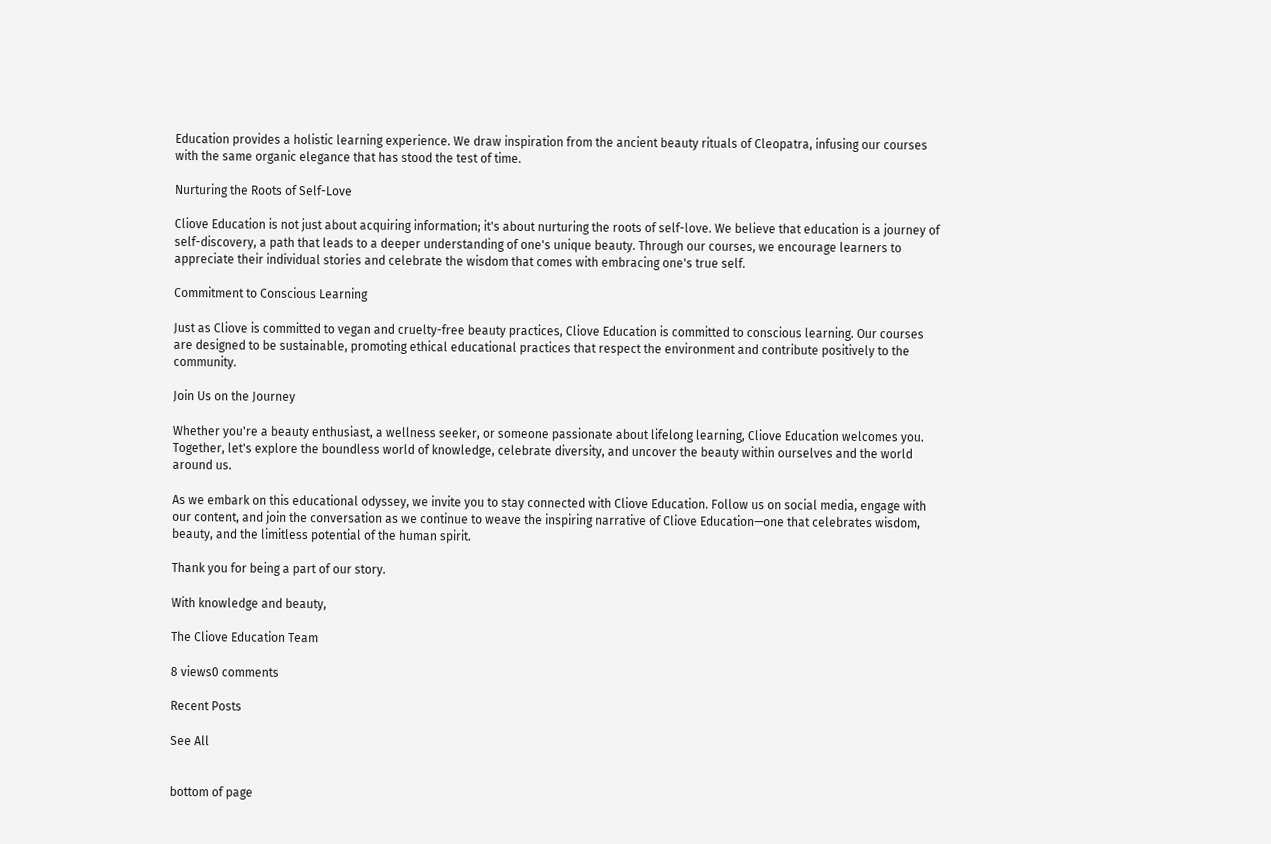Education provides a holistic learning experience. We draw inspiration from the ancient beauty rituals of Cleopatra, infusing our courses with the same organic elegance that has stood the test of time.

Nurturing the Roots of Self-Love

Cliove Education is not just about acquiring information; it's about nurturing the roots of self-love. We believe that education is a journey of self-discovery, a path that leads to a deeper understanding of one's unique beauty. Through our courses, we encourage learners to appreciate their individual stories and celebrate the wisdom that comes with embracing one's true self.

Commitment to Conscious Learning

Just as Cliove is committed to vegan and cruelty-free beauty practices, Cliove Education is committed to conscious learning. Our courses are designed to be sustainable, promoting ethical educational practices that respect the environment and contribute positively to the community.

Join Us on the Journey

Whether you're a beauty enthusiast, a wellness seeker, or someone passionate about lifelong learning, Cliove Education welcomes you. Together, let's explore the boundless world of knowledge, celebrate diversity, and uncover the beauty within ourselves and the world around us.

As we embark on this educational odyssey, we invite you to stay connected with Cliove Education. Follow us on social media, engage with our content, and join the conversation as we continue to weave the inspiring narrative of Cliove Education—one that celebrates wisdom, beauty, and the limitless potential of the human spirit.

Thank you for being a part of our story.

With knowledge and beauty,

The Cliove Education Team

8 views0 comments

Recent Posts

See All


bottom of page